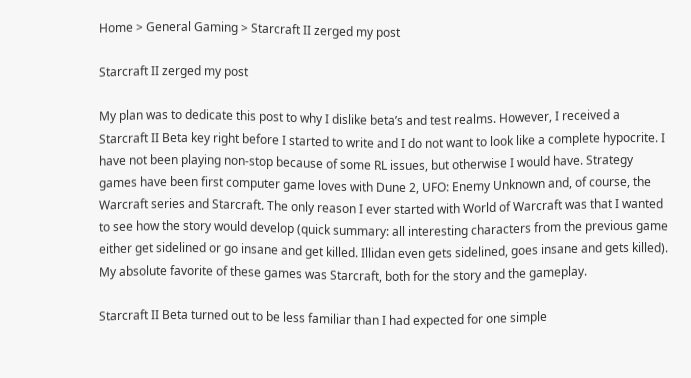Home > General Gaming > Starcraft II zerged my post

Starcraft II zerged my post

My plan was to dedicate this post to why I dislike beta’s and test realms. However, I received a Starcraft II Beta key right before I started to write and I do not want to look like a complete hypocrite. I have not been playing non-stop because of some RL issues, but otherwise I would have. Strategy games have been first computer game loves with Dune 2, UFO: Enemy Unknown and, of course, the Warcraft series and Starcraft. The only reason I ever started with World of Warcraft was that I wanted to see how the story would develop (quick summary: all interesting characters from the previous game either get sidelined or go insane and get killed. Illidan even gets sidelined, goes insane and gets killed). My absolute favorite of these games was Starcraft, both for the story and the gameplay.

Starcraft II Beta turned out to be less familiar than I had expected for one simple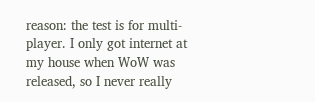reason: the test is for multi-player. I only got internet at my house when WoW was released, so I never really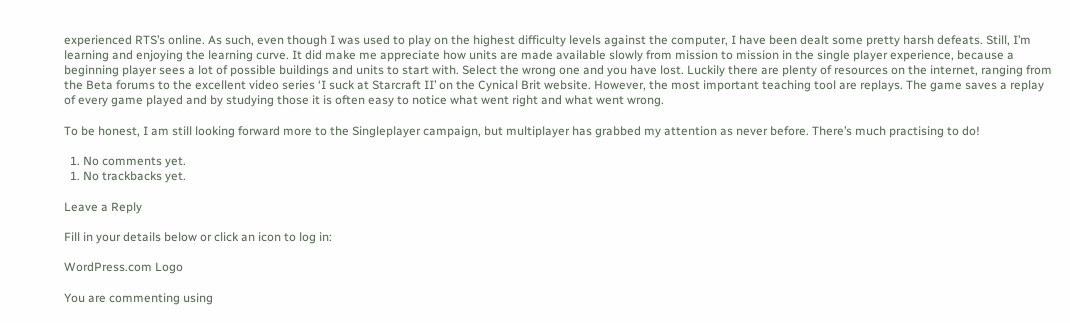experienced RTS’s online. As such, even though I was used to play on the highest difficulty levels against the computer, I have been dealt some pretty harsh defeats. Still, I’m learning and enjoying the learning curve. It did make me appreciate how units are made available slowly from mission to mission in the single player experience, because a beginning player sees a lot of possible buildings and units to start with. Select the wrong one and you have lost. Luckily there are plenty of resources on the internet, ranging from the Beta forums to the excellent video series ‘I suck at Starcraft II’ on the Cynical Brit website. However, the most important teaching tool are replays. The game saves a replay of every game played and by studying those it is often easy to notice what went right and what went wrong.

To be honest, I am still looking forward more to the Singleplayer campaign, but multiplayer has grabbed my attention as never before. There’s much practising to do!

  1. No comments yet.
  1. No trackbacks yet.

Leave a Reply

Fill in your details below or click an icon to log in:

WordPress.com Logo

You are commenting using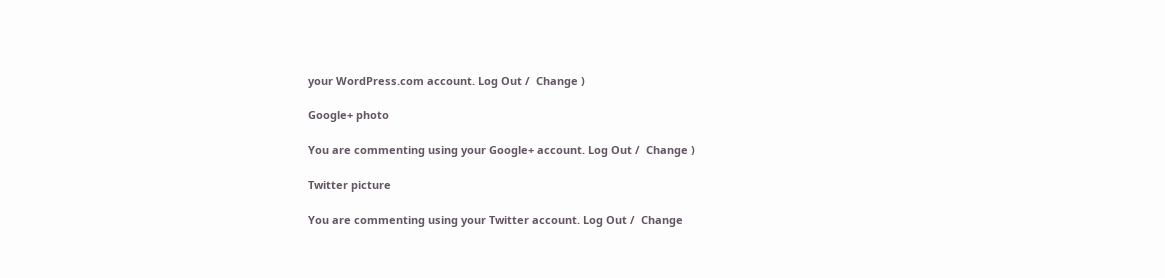your WordPress.com account. Log Out /  Change )

Google+ photo

You are commenting using your Google+ account. Log Out /  Change )

Twitter picture

You are commenting using your Twitter account. Log Out /  Change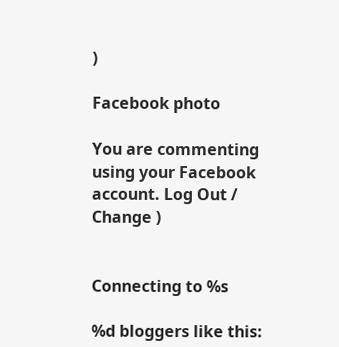)

Facebook photo

You are commenting using your Facebook account. Log Out /  Change )


Connecting to %s

%d bloggers like this: